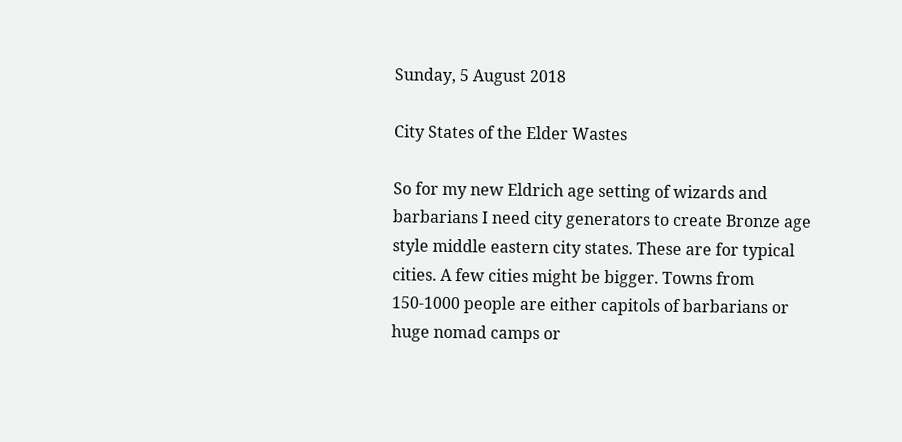Sunday, 5 August 2018

City States of the Elder Wastes

So for my new Eldrich age setting of wizards and barbarians I need city generators to create Bronze age style middle eastern city states. These are for typical cities. A few cities might be bigger. Towns from 150-1000 people are either capitols of barbarians or huge nomad camps or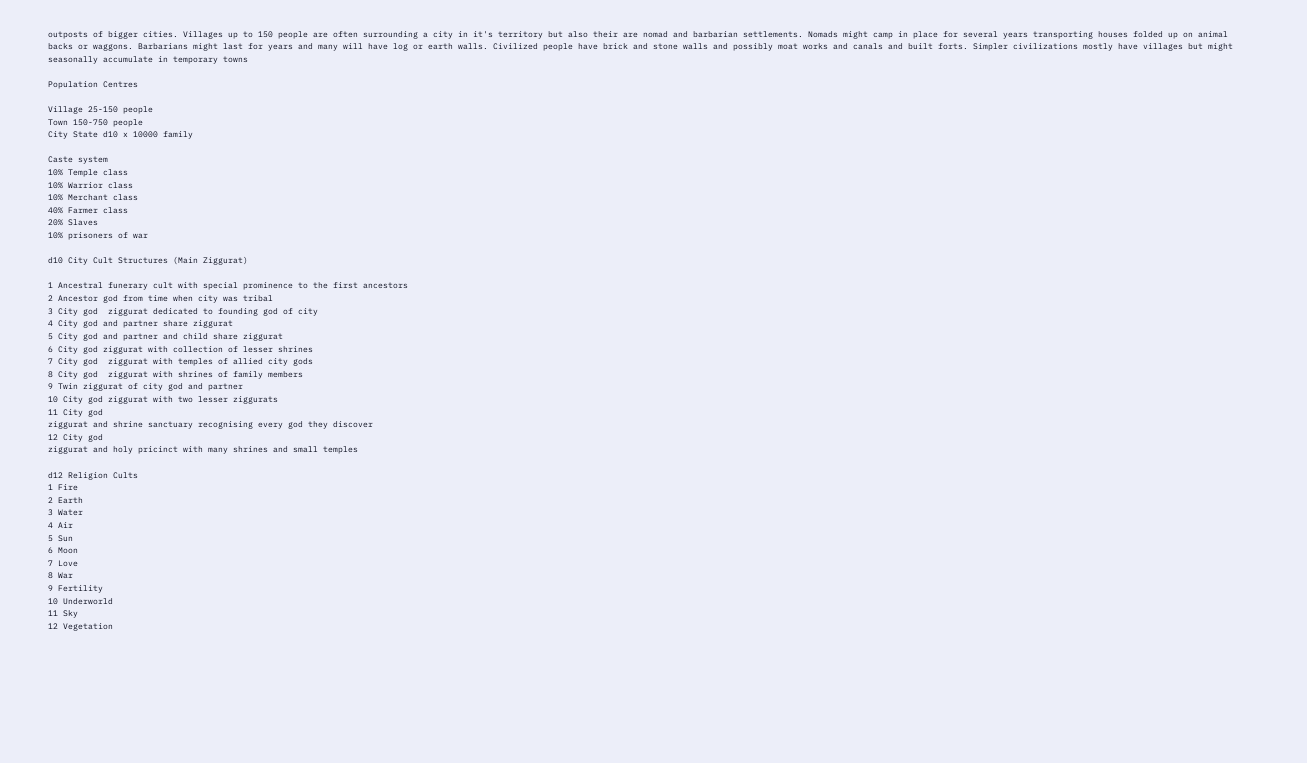outposts of bigger cities. Villages up to 150 people are often surrounding a city in it's territory but also their are nomad and barbarian settlements. Nomads might camp in place for several years transporting houses folded up on animal backs or waggons. Barbarians might last for years and many will have log or earth walls. Civilized people have brick and stone walls and possibly moat works and canals and built forts. Simpler civilizations mostly have villages but might seasonally accumulate in temporary towns

Population Centres

Village 25-150 people
Town 150-750 people
City State d10 x 10000 family

Caste system
10% Temple class
10% Warrior class
10% Merchant class
40% Farmer class
20% Slaves
10% prisoners of war

d10 City Cult Structures (Main Ziggurat)

1 Ancestral funerary cult with special prominence to the first ancestors
2 Ancestor god from time when city was tribal
3 City god  ziggurat dedicated to founding god of city
4 City god and partner share ziggurat
5 City god and partner and child share ziggurat
6 City god ziggurat with collection of lesser shrines
7 City god  ziggurat with temples of allied city gods
8 City god  ziggurat with shrines of family members
9 Twin ziggurat of city god and partner
10 City god ziggurat with two lesser ziggurats
11 City god
ziggurat and shrine sanctuary recognising every god they discover
12 City god
ziggurat and holy pricinct with many shrines and small temples

d12 Religion Cults
1 Fire
2 Earth
3 Water
4 Air
5 Sun
6 Moon
7 Love
8 War
9 Fertility
10 Underworld
11 Sky
12 Vegetation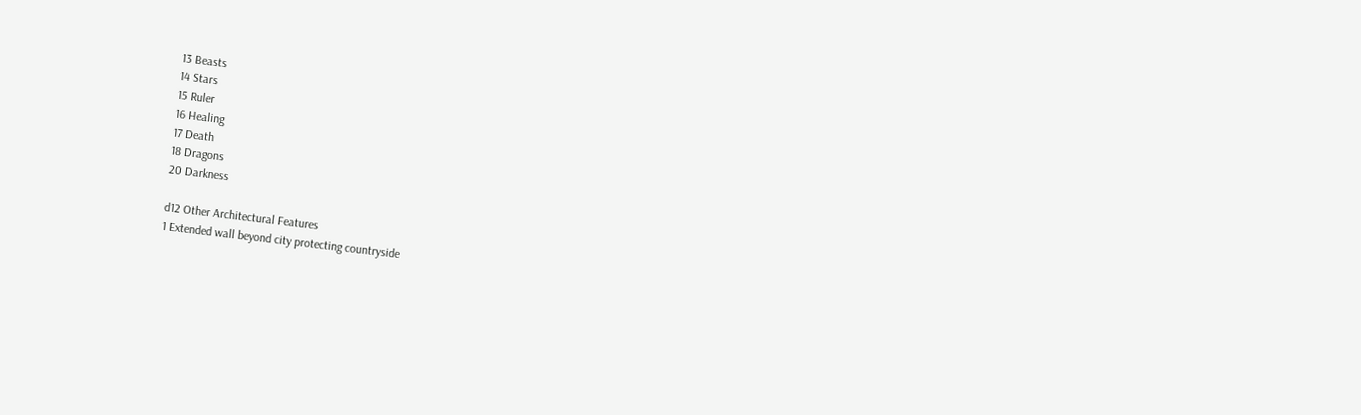13 Beasts
14 Stars
15 Ruler
16 Healing
17 Death
18 Dragons
20 Darkness

d12 Other Architectural Features
1 Extended wall beyond city protecting countryside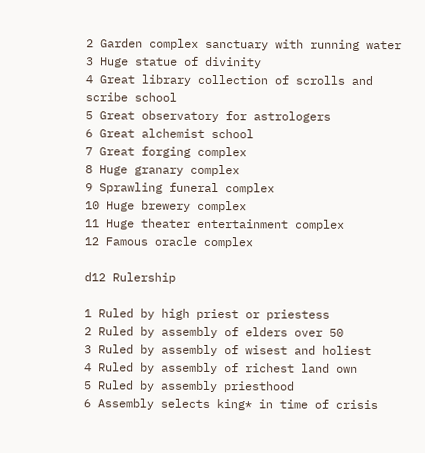2 Garden complex sanctuary with running water
3 Huge statue of divinity
4 Great library collection of scrolls and scribe school
5 Great observatory for astrologers
6 Great alchemist school
7 Great forging complex
8 Huge granary complex
9 Sprawling funeral complex
10 Huge brewery complex
11 Huge theater entertainment complex
12 Famous oracle complex

d12 Rulership

1 Ruled by high priest or priestess
2 Ruled by assembly of elders over 50
3 Ruled by assembly of wisest and holiest
4 Ruled by assembly of richest land own
5 Ruled by assembly priesthood
6 Assembly selects king* in time of crisis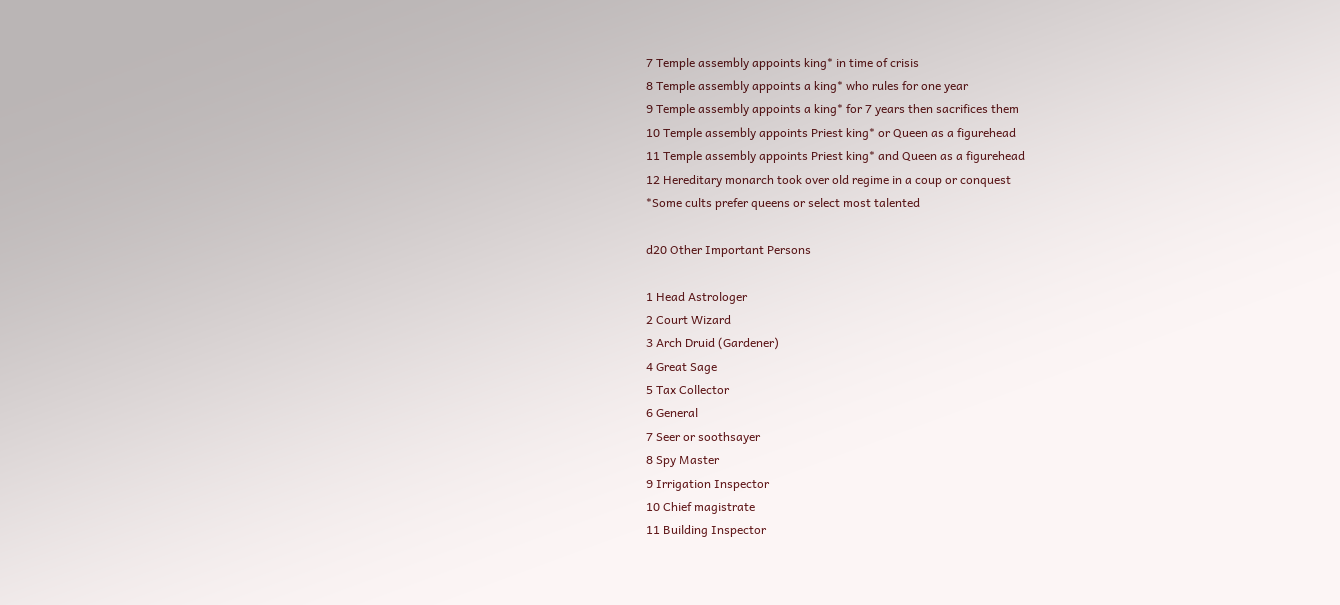7 Temple assembly appoints king* in time of crisis
8 Temple assembly appoints a king* who rules for one year
9 Temple assembly appoints a king* for 7 years then sacrifices them
10 Temple assembly appoints Priest king* or Queen as a figurehead
11 Temple assembly appoints Priest king* and Queen as a figurehead
12 Hereditary monarch took over old regime in a coup or conquest
*Some cults prefer queens or select most talented

d20 Other Important Persons

1 Head Astrologer
2 Court Wizard
3 Arch Druid (Gardener)
4 Great Sage
5 Tax Collector
6 General
7 Seer or soothsayer
8 Spy Master
9 Irrigation Inspector
10 Chief magistrate
11 Building Inspector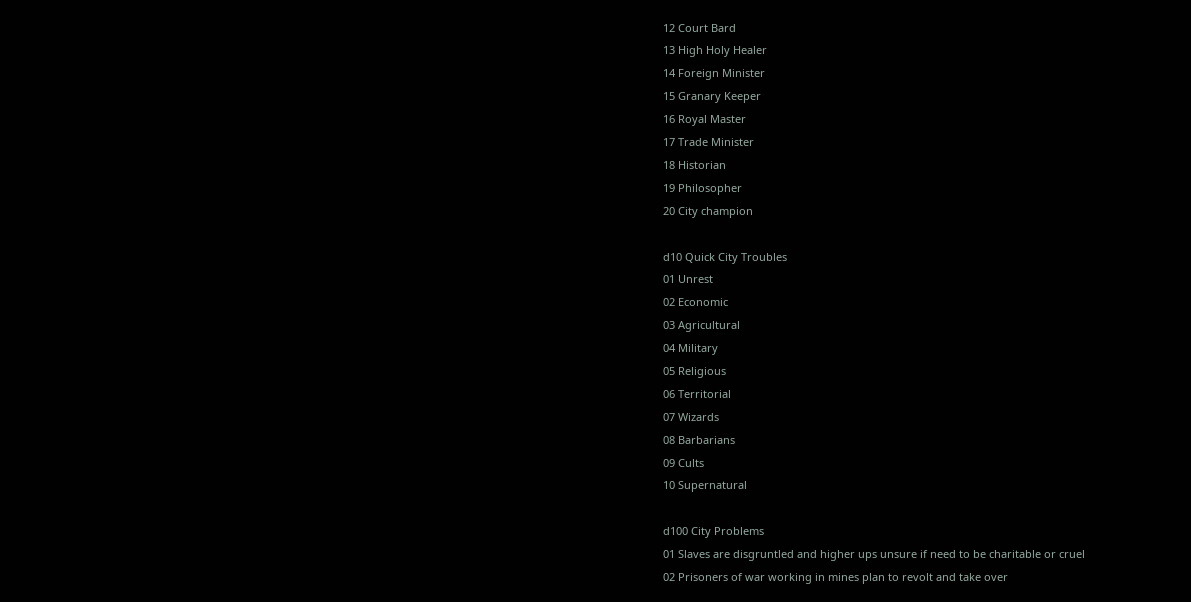12 Court Bard
13 High Holy Healer
14 Foreign Minister
15 Granary Keeper
16 Royal Master
17 Trade Minister
18 Historian
19 Philosopher
20 City champion

d10 Quick City Troubles
01 Unrest
02 Economic
03 Agricultural
04 Military
05 Religious
06 Territorial
07 Wizards
08 Barbarians
09 Cults
10 Supernatural

d100 City Problems
01 Slaves are disgruntled and higher ups unsure if need to be charitable or cruel
02 Prisoners of war working in mines plan to revolt and take over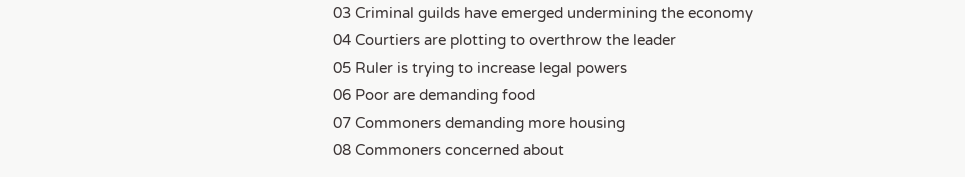03 Criminal guilds have emerged undermining the economy
04 Courtiers are plotting to overthrow the leader
05 Ruler is trying to increase legal powers
06 Poor are demanding food
07 Commoners demanding more housing
08 Commoners concerned about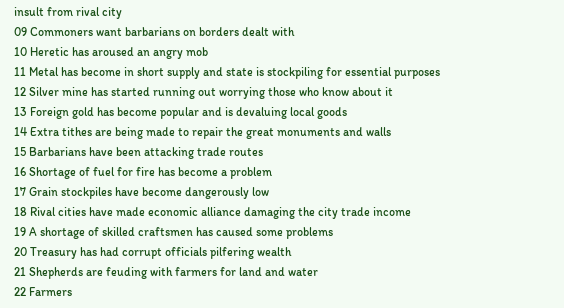insult from rival city
09 Commoners want barbarians on borders dealt with
10 Heretic has aroused an angry mob
11 Metal has become in short supply and state is stockpiling for essential purposes
12 Silver mine has started running out worrying those who know about it
13 Foreign gold has become popular and is devaluing local goods
14 Extra tithes are being made to repair the great monuments and walls
15 Barbarians have been attacking trade routes
16 Shortage of fuel for fire has become a problem
17 Grain stockpiles have become dangerously low
18 Rival cities have made economic alliance damaging the city trade income
19 A shortage of skilled craftsmen has caused some problems
20 Treasury has had corrupt officials pilfering wealth
21 Shepherds are feuding with farmers for land and water
22 Farmers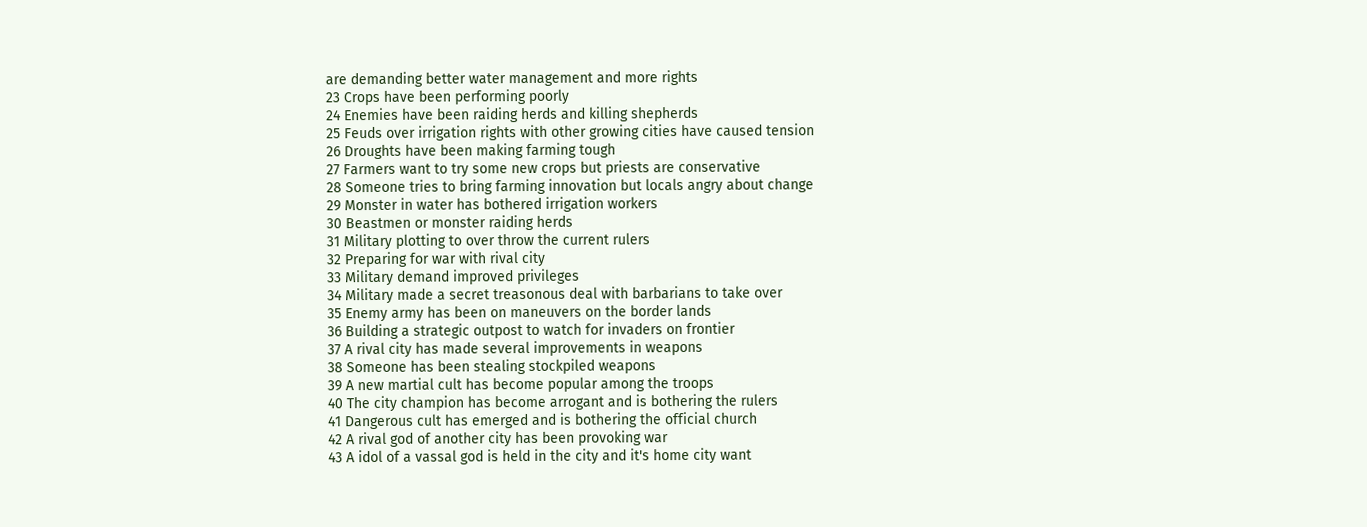are demanding better water management and more rights
23 Crops have been performing poorly
24 Enemies have been raiding herds and killing shepherds
25 Feuds over irrigation rights with other growing cities have caused tension
26 Droughts have been making farming tough
27 Farmers want to try some new crops but priests are conservative
28 Someone tries to bring farming innovation but locals angry about change
29 Monster in water has bothered irrigation workers
30 Beastmen or monster raiding herds
31 Military plotting to over throw the current rulers
32 Preparing for war with rival city
33 Military demand improved privileges
34 Military made a secret treasonous deal with barbarians to take over
35 Enemy army has been on maneuvers on the border lands
36 Building a strategic outpost to watch for invaders on frontier
37 A rival city has made several improvements in weapons
38 Someone has been stealing stockpiled weapons
39 A new martial cult has become popular among the troops
40 The city champion has become arrogant and is bothering the rulers
41 Dangerous cult has emerged and is bothering the official church
42 A rival god of another city has been provoking war
43 A idol of a vassal god is held in the city and it's home city want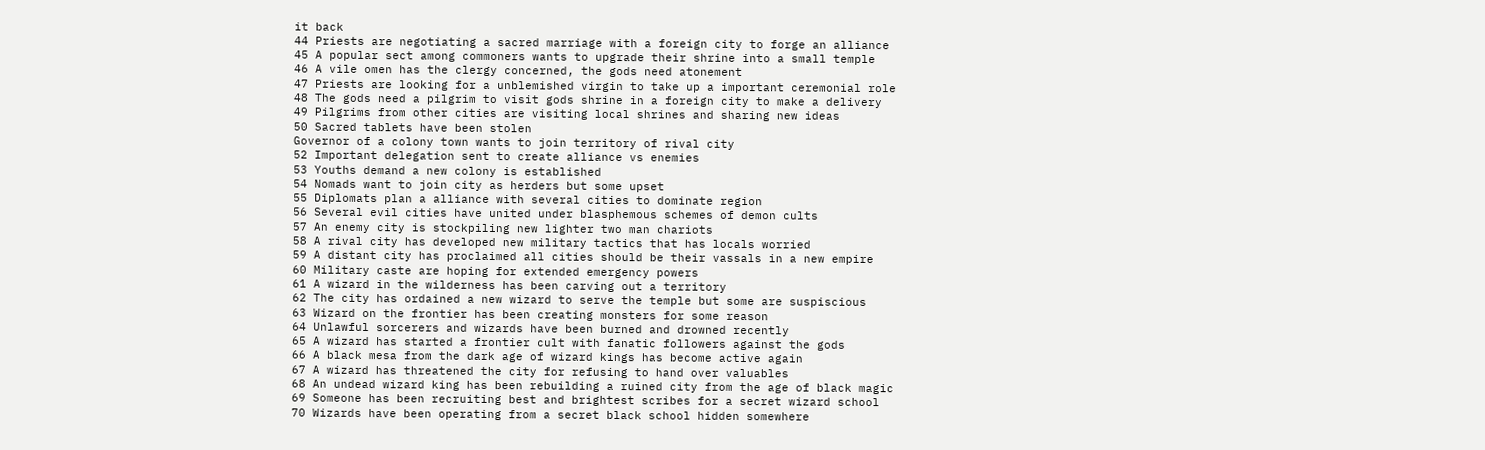it back
44 Priests are negotiating a sacred marriage with a foreign city to forge an alliance
45 A popular sect among commoners wants to upgrade their shrine into a small temple
46 A vile omen has the clergy concerned, the gods need atonement
47 Priests are looking for a unblemished virgin to take up a important ceremonial role
48 The gods need a pilgrim to visit gods shrine in a foreign city to make a delivery
49 Pilgrims from other cities are visiting local shrines and sharing new ideas
50 Sacred tablets have been stolen
Governor of a colony town wants to join territory of rival city
52 Important delegation sent to create alliance vs enemies
53 Youths demand a new colony is established
54 Nomads want to join city as herders but some upset
55 Diplomats plan a alliance with several cities to dominate region
56 Several evil cities have united under blasphemous schemes of demon cults
57 An enemy city is stockpiling new lighter two man chariots
58 A rival city has developed new military tactics that has locals worried
59 A distant city has proclaimed all cities should be their vassals in a new empire
60 Military caste are hoping for extended emergency powers
61 A wizard in the wilderness has been carving out a territory
62 The city has ordained a new wizard to serve the temple but some are suspiscious
63 Wizard on the frontier has been creating monsters for some reason
64 Unlawful sorcerers and wizards have been burned and drowned recently
65 A wizard has started a frontier cult with fanatic followers against the gods
66 A black mesa from the dark age of wizard kings has become active again
67 A wizard has threatened the city for refusing to hand over valuables
68 An undead wizard king has been rebuilding a ruined city from the age of black magic
69 Someone has been recruiting best and brightest scribes for a secret wizard school
70 Wizards have been operating from a secret black school hidden somewhere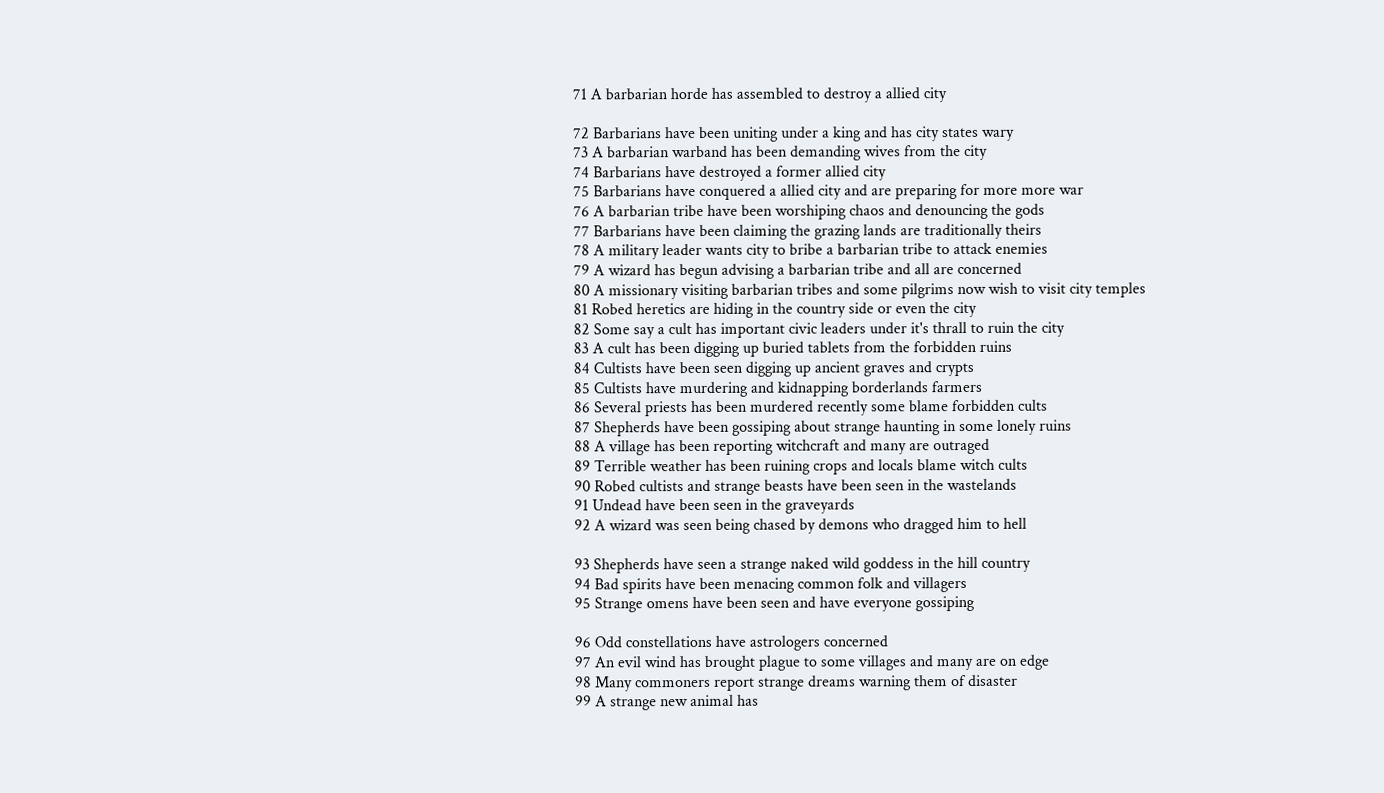71 A barbarian horde has assembled to destroy a allied city

72 Barbarians have been uniting under a king and has city states wary
73 A barbarian warband has been demanding wives from the city
74 Barbarians have destroyed a former allied city
75 Barbarians have conquered a allied city and are preparing for more more war
76 A barbarian tribe have been worshiping chaos and denouncing the gods
77 Barbarians have been claiming the grazing lands are traditionally theirs
78 A military leader wants city to bribe a barbarian tribe to attack enemies
79 A wizard has begun advising a barbarian tribe and all are concerned
80 A missionary visiting barbarian tribes and some pilgrims now wish to visit city temples
81 Robed heretics are hiding in the country side or even the city
82 Some say a cult has important civic leaders under it's thrall to ruin the city
83 A cult has been digging up buried tablets from the forbidden ruins
84 Cultists have been seen digging up ancient graves and crypts
85 Cultists have murdering and kidnapping borderlands farmers
86 Several priests has been murdered recently some blame forbidden cults
87 Shepherds have been gossiping about strange haunting in some lonely ruins
88 A village has been reporting witchcraft and many are outraged
89 Terrible weather has been ruining crops and locals blame witch cults
90 Robed cultists and strange beasts have been seen in the wastelands
91 Undead have been seen in the graveyards
92 A wizard was seen being chased by demons who dragged him to hell

93 Shepherds have seen a strange naked wild goddess in the hill country
94 Bad spirits have been menacing common folk and villagers
95 Strange omens have been seen and have everyone gossiping

96 Odd constellations have astrologers concerned
97 An evil wind has brought plague to some villages and many are on edge
98 Many commoners report strange dreams warning them of disaster
99 A strange new animal has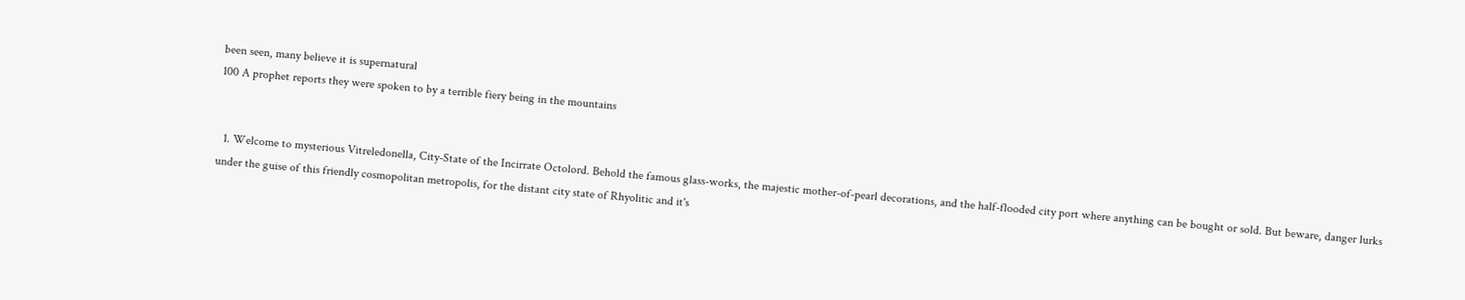been seen, many believe it is supernatural
100 A prophet reports they were spoken to by a terrible fiery being in the mountains


  1. Welcome to mysterious Vitreledonella, City-State of the Incirrate Octolord. Behold the famous glass-works, the majestic mother-of-pearl decorations, and the half-flooded city port where anything can be bought or sold. But beware, danger lurks under the guise of this friendly cosmopolitan metropolis, for the distant city state of Rhyolitic and it's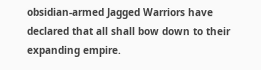obsidian-armed Jagged Warriors have declared that all shall bow down to their expanding empire.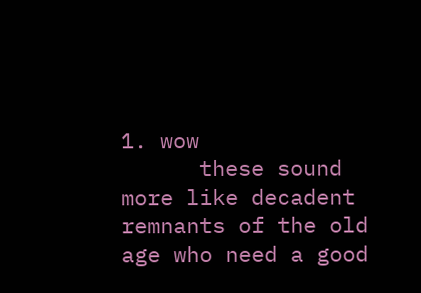1. wow
      these sound more like decadent remnants of the old age who need a good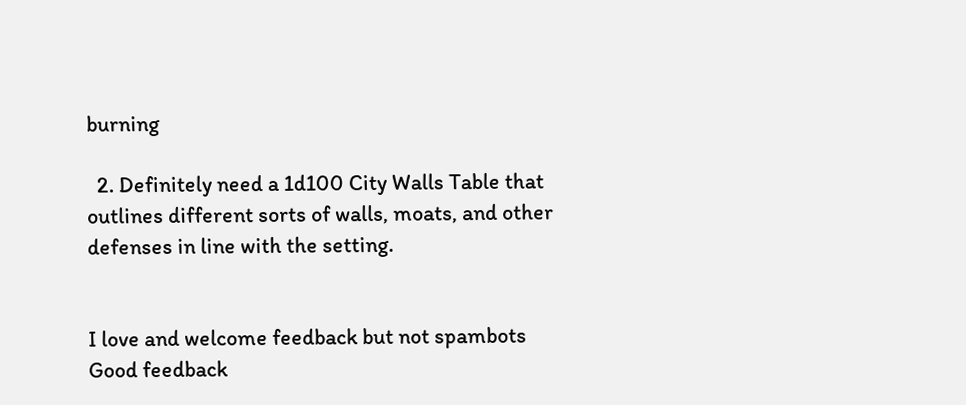burning

  2. Definitely need a 1d100 City Walls Table that outlines different sorts of walls, moats, and other defenses in line with the setting.


I love and welcome feedback but not spambots
Good feedback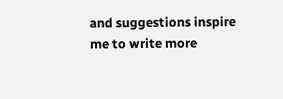and suggestions inspire me to write more